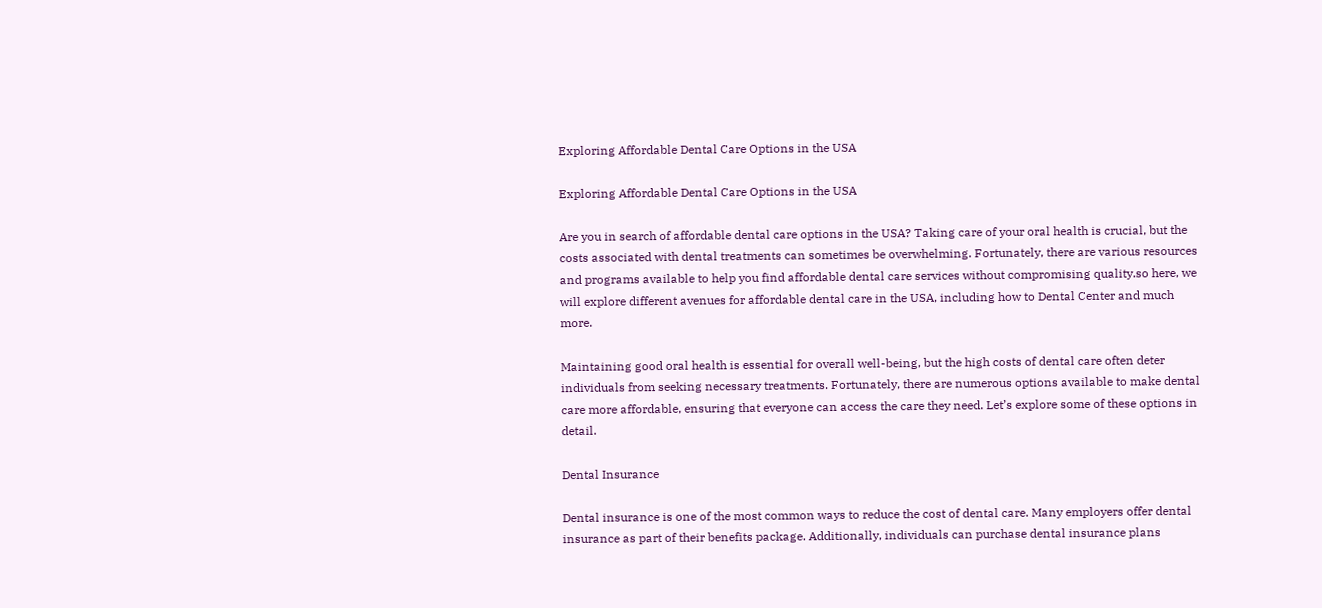Exploring Affordable Dental Care Options in the USA

Exploring Affordable Dental Care Options in the USA

Are you in search of affordable dental care options in the USA? Taking care of your oral health is crucial, but the costs associated with dental treatments can sometimes be overwhelming. Fortunately, there are various resources and programs available to help you find affordable dental care services without compromising quality.so here, we will explore different avenues for affordable dental care in the USA, including how to Dental Center and much more.

Maintaining good oral health is essential for overall well-being, but the high costs of dental care often deter individuals from seeking necessary treatments. Fortunately, there are numerous options available to make dental care more affordable, ensuring that everyone can access the care they need. Let’s explore some of these options in detail.

Dental Insurance

Dental insurance is one of the most common ways to reduce the cost of dental care. Many employers offer dental insurance as part of their benefits package. Additionally, individuals can purchase dental insurance plans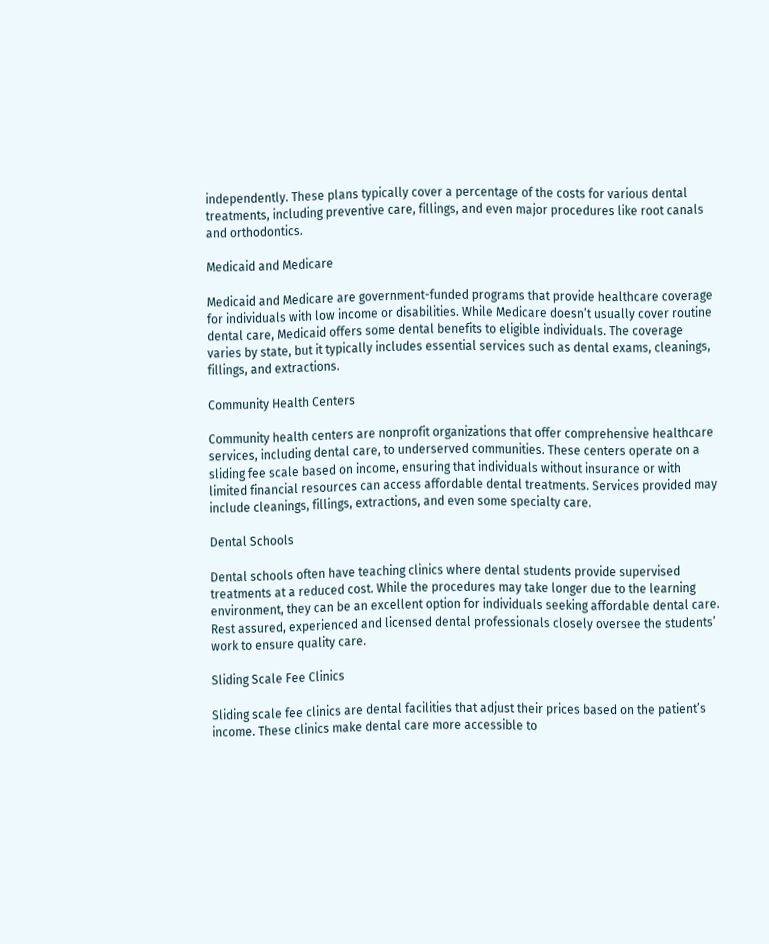independently. These plans typically cover a percentage of the costs for various dental treatments, including preventive care, fillings, and even major procedures like root canals and orthodontics.

Medicaid and Medicare

Medicaid and Medicare are government-funded programs that provide healthcare coverage for individuals with low income or disabilities. While Medicare doesn’t usually cover routine dental care, Medicaid offers some dental benefits to eligible individuals. The coverage varies by state, but it typically includes essential services such as dental exams, cleanings, fillings, and extractions.

Community Health Centers

Community health centers are nonprofit organizations that offer comprehensive healthcare services, including dental care, to underserved communities. These centers operate on a sliding fee scale based on income, ensuring that individuals without insurance or with limited financial resources can access affordable dental treatments. Services provided may include cleanings, fillings, extractions, and even some specialty care.

Dental Schools

Dental schools often have teaching clinics where dental students provide supervised treatments at a reduced cost. While the procedures may take longer due to the learning environment, they can be an excellent option for individuals seeking affordable dental care. Rest assured, experienced and licensed dental professionals closely oversee the students’ work to ensure quality care.

Sliding Scale Fee Clinics

Sliding scale fee clinics are dental facilities that adjust their prices based on the patient’s income. These clinics make dental care more accessible to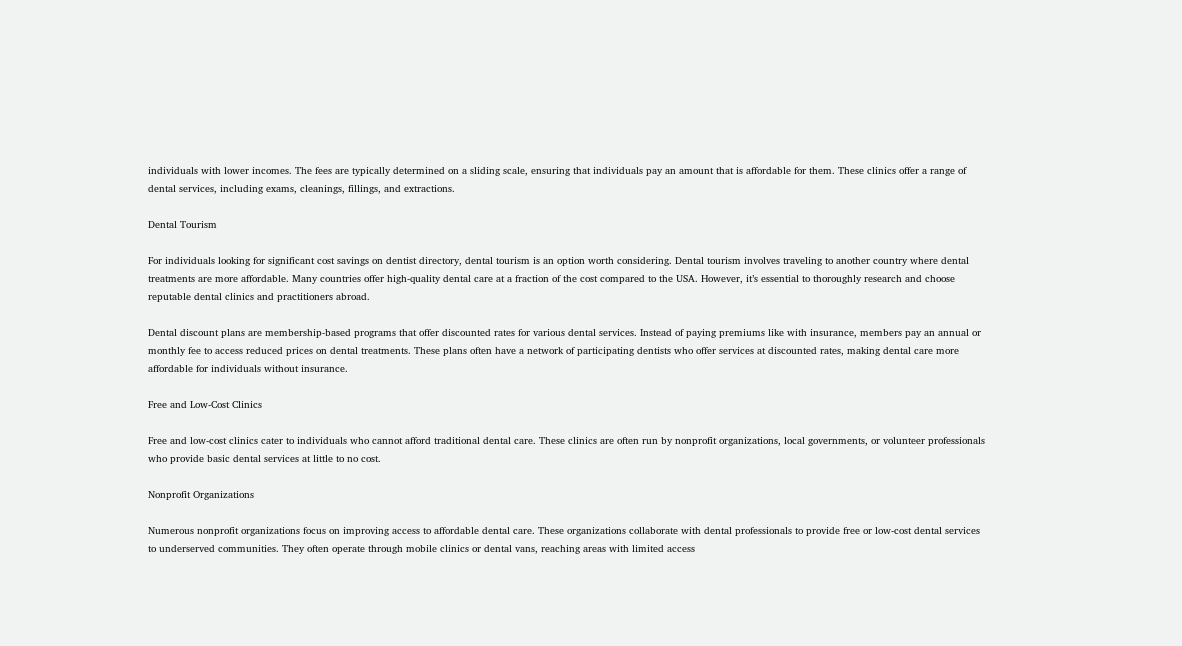individuals with lower incomes. The fees are typically determined on a sliding scale, ensuring that individuals pay an amount that is affordable for them. These clinics offer a range of dental services, including exams, cleanings, fillings, and extractions.

Dental Tourism

For individuals looking for significant cost savings on dentist directory, dental tourism is an option worth considering. Dental tourism involves traveling to another country where dental treatments are more affordable. Many countries offer high-quality dental care at a fraction of the cost compared to the USA. However, it’s essential to thoroughly research and choose reputable dental clinics and practitioners abroad.

Dental discount plans are membership-based programs that offer discounted rates for various dental services. Instead of paying premiums like with insurance, members pay an annual or monthly fee to access reduced prices on dental treatments. These plans often have a network of participating dentists who offer services at discounted rates, making dental care more affordable for individuals without insurance.

Free and Low-Cost Clinics

Free and low-cost clinics cater to individuals who cannot afford traditional dental care. These clinics are often run by nonprofit organizations, local governments, or volunteer professionals who provide basic dental services at little to no cost.

Nonprofit Organizations

Numerous nonprofit organizations focus on improving access to affordable dental care. These organizations collaborate with dental professionals to provide free or low-cost dental services to underserved communities. They often operate through mobile clinics or dental vans, reaching areas with limited access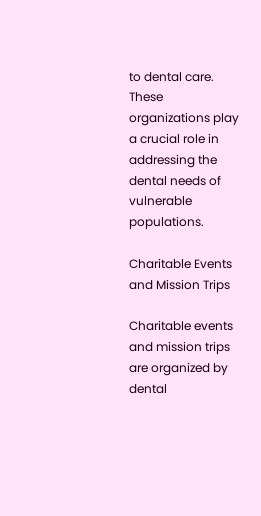to dental care. These organizations play a crucial role in addressing the dental needs of vulnerable populations.

Charitable Events and Mission Trips

Charitable events and mission trips are organized by dental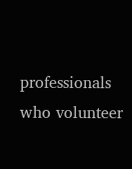professionals who volunteer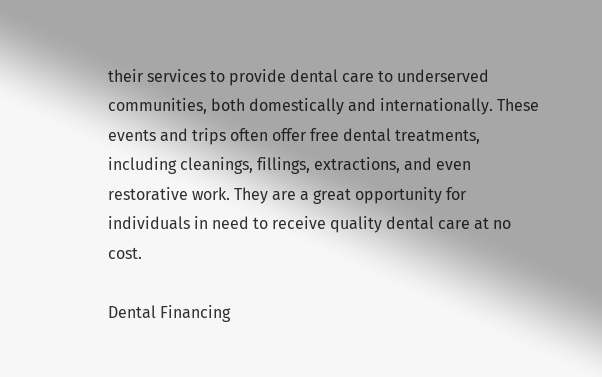their services to provide dental care to underserved communities, both domestically and internationally. These events and trips often offer free dental treatments, including cleanings, fillings, extractions, and even restorative work. They are a great opportunity for individuals in need to receive quality dental care at no cost.

Dental Financing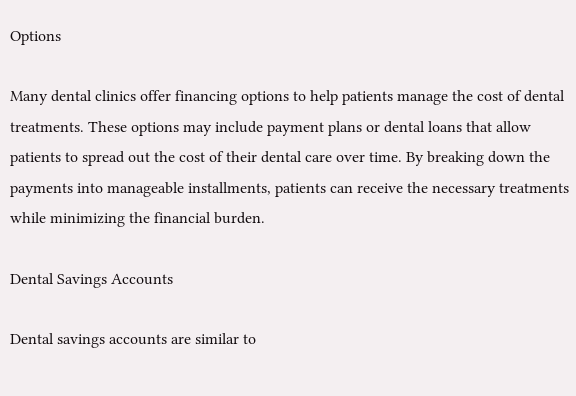Options

Many dental clinics offer financing options to help patients manage the cost of dental treatments. These options may include payment plans or dental loans that allow patients to spread out the cost of their dental care over time. By breaking down the payments into manageable installments, patients can receive the necessary treatments while minimizing the financial burden.

Dental Savings Accounts

Dental savings accounts are similar to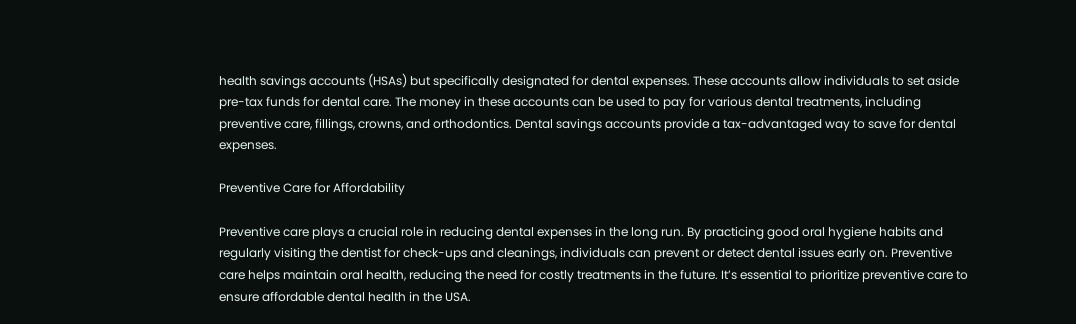health savings accounts (HSAs) but specifically designated for dental expenses. These accounts allow individuals to set aside pre-tax funds for dental care. The money in these accounts can be used to pay for various dental treatments, including preventive care, fillings, crowns, and orthodontics. Dental savings accounts provide a tax-advantaged way to save for dental expenses.

Preventive Care for Affordability

Preventive care plays a crucial role in reducing dental expenses in the long run. By practicing good oral hygiene habits and regularly visiting the dentist for check-ups and cleanings, individuals can prevent or detect dental issues early on. Preventive care helps maintain oral health, reducing the need for costly treatments in the future. It’s essential to prioritize preventive care to ensure affordable dental health in the USA.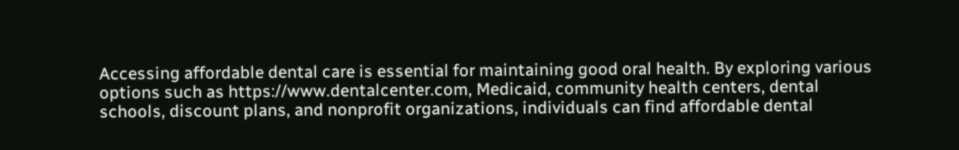Accessing affordable dental care is essential for maintaining good oral health. By exploring various options such as https://www.dentalcenter.com, Medicaid, community health centers, dental schools, discount plans, and nonprofit organizations, individuals can find affordable dental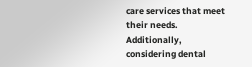care services that meet their needs. Additionally, considering dental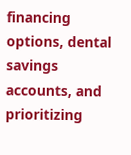financing options, dental savings accounts, and prioritizing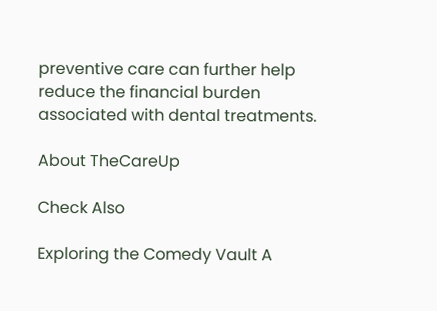preventive care can further help reduce the financial burden associated with dental treatments.

About TheCareUp

Check Also

Exploring the Comedy Vault A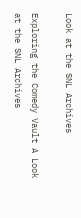Look at the SNL Archives

Exploring the Comedy Vault A Look at the SNL Archives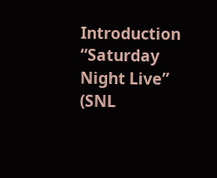Introduction “Saturday Night Live” (SNL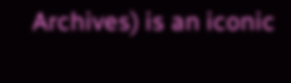Archives) is an iconic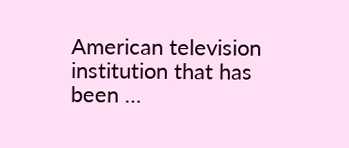American television institution that has been …